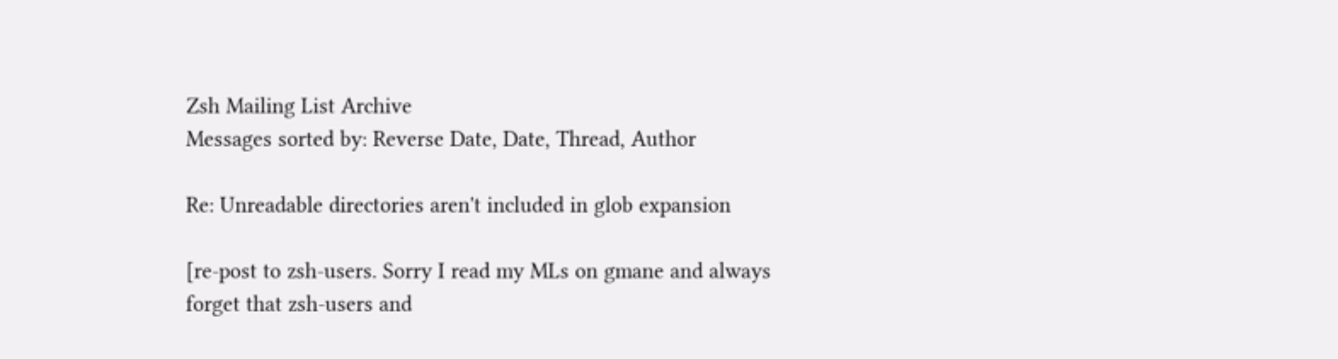Zsh Mailing List Archive
Messages sorted by: Reverse Date, Date, Thread, Author

Re: Unreadable directories aren't included in glob expansion

[re-post to zsh-users. Sorry I read my MLs on gmane and always
forget that zsh-users and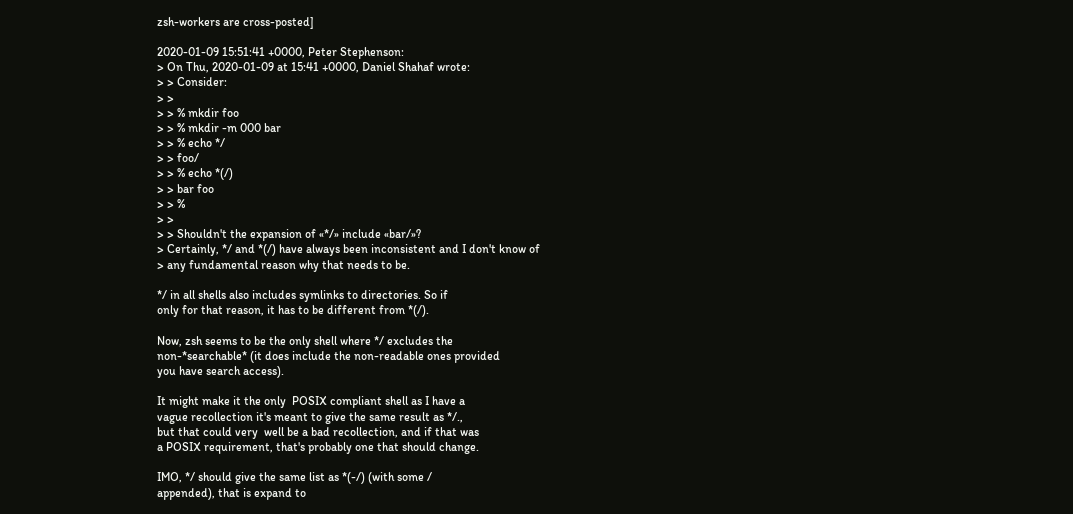zsh-workers are cross-posted]

2020-01-09 15:51:41 +0000, Peter Stephenson:
> On Thu, 2020-01-09 at 15:41 +0000, Daniel Shahaf wrote:
> > Consider:
> >
> > % mkdir foo
> > % mkdir -m 000 bar
> > % echo */
> > foo/
> > % echo *(/)
> > bar foo
> > %
> >
> > Shouldn't the expansion of «*/» include «bar/»?
> Certainly, */ and *(/) have always been inconsistent and I don't know of
> any fundamental reason why that needs to be.

*/ in all shells also includes symlinks to directories. So if
only for that reason, it has to be different from *(/).

Now, zsh seems to be the only shell where */ excludes the
non-*searchable* (it does include the non-readable ones provided
you have search access).

It might make it the only  POSIX compliant shell as I have a
vague recollection it's meant to give the same result as */.,
but that could very  well be a bad recollection, and if that was
a POSIX requirement, that's probably one that should change.

IMO, */ should give the same list as *(-/) (with some /
appended), that is expand to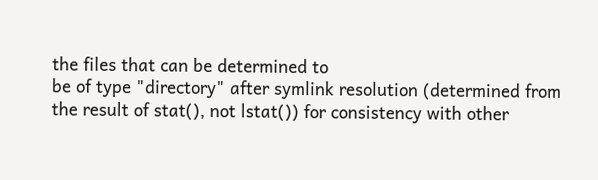the files that can be determined to
be of type "directory" after symlink resolution (determined from
the result of stat(), not lstat()) for consistency with other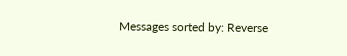Messages sorted by: Reverse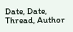Date, Date, Thread, Author